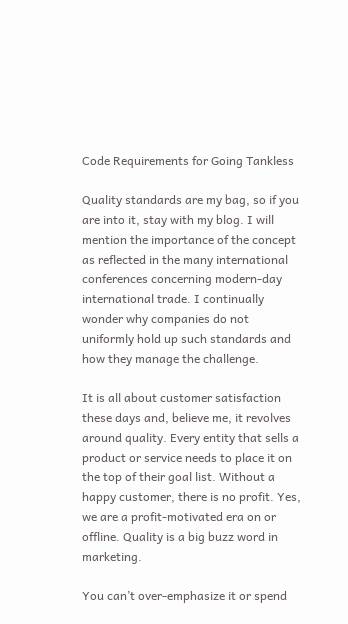Code Requirements for Going Tankless

Quality standards are my bag, so if you are into it, stay with my blog. I will mention the importance of the concept as reflected in the many international conferences concerning modern-day international trade. I continually wonder why companies do not uniformly hold up such standards and how they manage the challenge.

It is all about customer satisfaction these days and, believe me, it revolves around quality. Every entity that sells a product or service needs to place it on the top of their goal list. Without a happy customer, there is no profit. Yes, we are a profit-motivated era on or offline. Quality is a big buzz word in marketing.

You can’t over-emphasize it or spend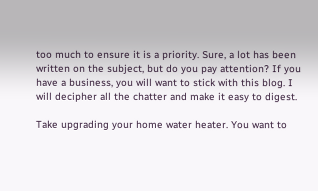too much to ensure it is a priority. Sure, a lot has been written on the subject, but do you pay attention? If you have a business, you will want to stick with this blog. I will decipher all the chatter and make it easy to digest.

Take upgrading your home water heater. You want to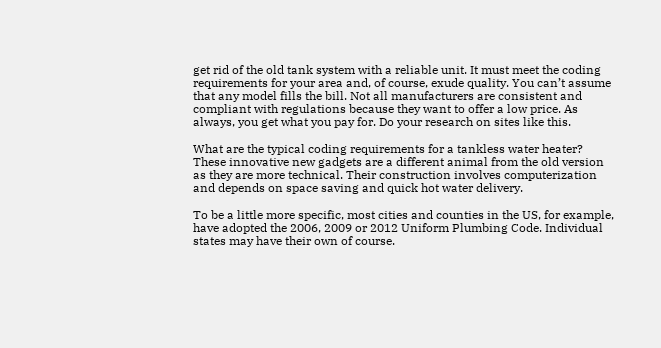get rid of the old tank system with a reliable unit. It must meet the coding requirements for your area and, of course, exude quality. You can’t assume that any model fills the bill. Not all manufacturers are consistent and compliant with regulations because they want to offer a low price. As always, you get what you pay for. Do your research on sites like this.

What are the typical coding requirements for a tankless water heater? These innovative new gadgets are a different animal from the old version as they are more technical. Their construction involves computerization and depends on space saving and quick hot water delivery.

To be a little more specific, most cities and counties in the US, for example, have adopted the 2006, 2009 or 2012 Uniform Plumbing Code. Individual states may have their own of course.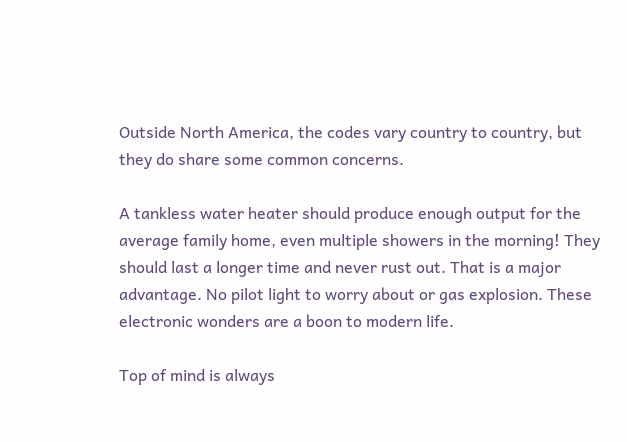Outside North America, the codes vary country to country, but they do share some common concerns.

A tankless water heater should produce enough output for the average family home, even multiple showers in the morning! They should last a longer time and never rust out. That is a major advantage. No pilot light to worry about or gas explosion. These electronic wonders are a boon to modern life.

Top of mind is always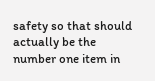safety so that should actually be the number one item in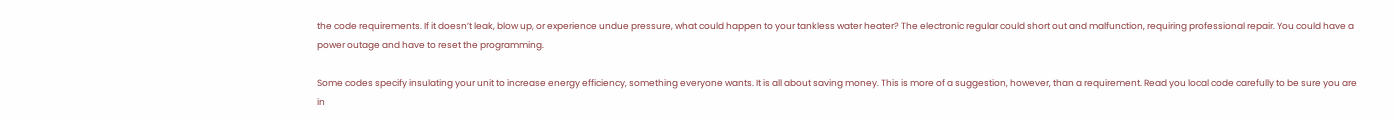the code requirements. If it doesn’t leak, blow up, or experience undue pressure, what could happen to your tankless water heater? The electronic regular could short out and malfunction, requiring professional repair. You could have a power outage and have to reset the programming.

Some codes specify insulating your unit to increase energy efficiency, something everyone wants. It is all about saving money. This is more of a suggestion, however, than a requirement. Read you local code carefully to be sure you are in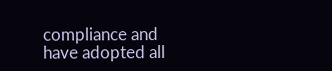compliance and have adopted all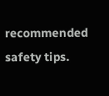recommended safety tips.